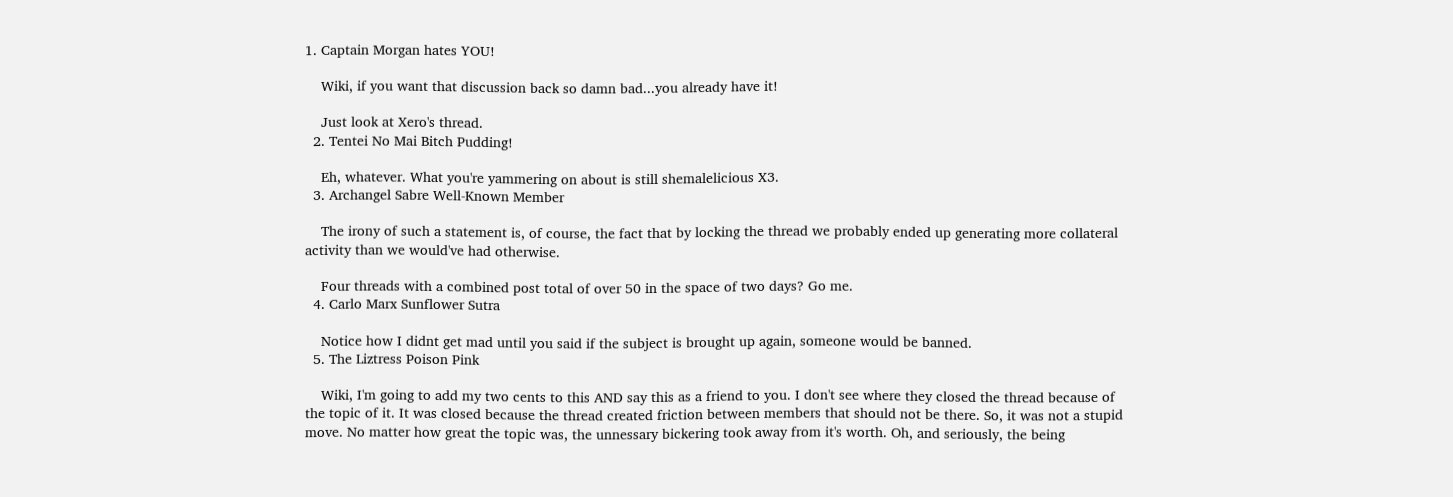1. Captain Morgan hates YOU!

    Wiki, if you want that discussion back so damn bad...you already have it!

    Just look at Xero's thread.
  2. Tentei No Mai Bitch Pudding!

    Eh, whatever. What you're yammering on about is still shemalelicious X3.
  3. Archangel Sabre Well-Known Member

    The irony of such a statement is, of course, the fact that by locking the thread we probably ended up generating more collateral activity than we would've had otherwise.

    Four threads with a combined post total of over 50 in the space of two days? Go me.
  4. Carlo Marx Sunflower Sutra

    Notice how I didnt get mad until you said if the subject is brought up again, someone would be banned.
  5. The Liztress Poison Pink

    Wiki, I'm going to add my two cents to this AND say this as a friend to you. I don't see where they closed the thread because of the topic of it. It was closed because the thread created friction between members that should not be there. So, it was not a stupid move. No matter how great the topic was, the unnessary bickering took away from it's worth. Oh, and seriously, the being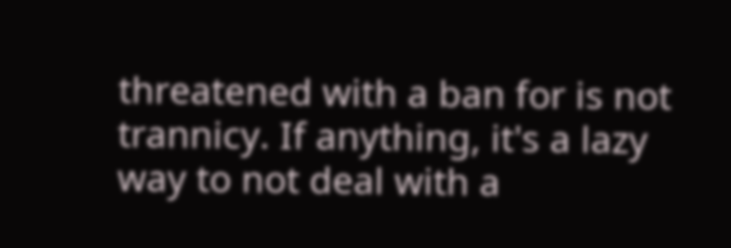threatened with a ban for is not trannicy. If anything, it's a lazy way to not deal with a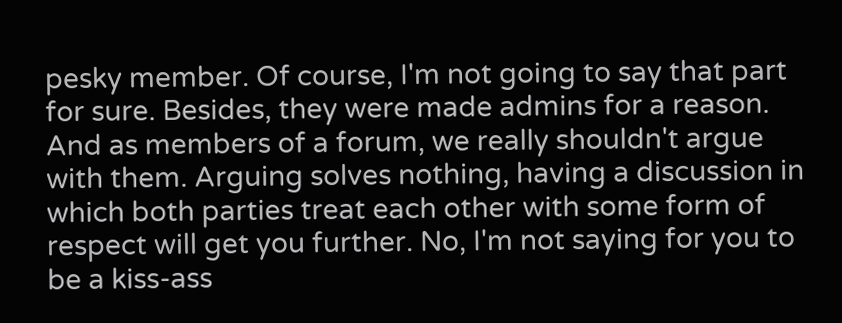pesky member. Of course, I'm not going to say that part for sure. Besides, they were made admins for a reason. And as members of a forum, we really shouldn't argue with them. Arguing solves nothing, having a discussion in which both parties treat each other with some form of respect will get you further. No, I'm not saying for you to be a kiss-ass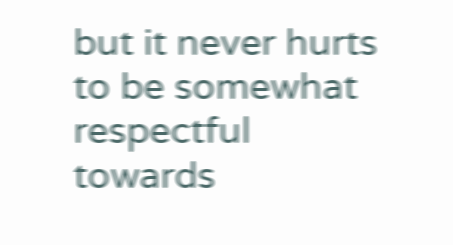but it never hurts to be somewhat respectful towards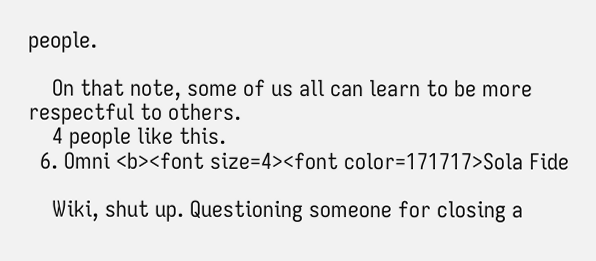people.

    On that note, some of us all can learn to be more respectful to others.
    4 people like this.
  6. Omni <b><font size=4><font color=171717>Sola Fide

    Wiki, shut up. Questioning someone for closing a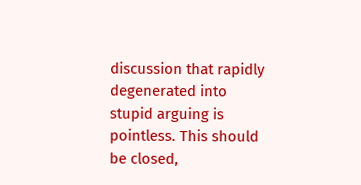discussion that rapidly degenerated into stupid arguing is pointless. This should be closed,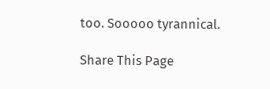too. Sooooo tyrannical.

Share This Page